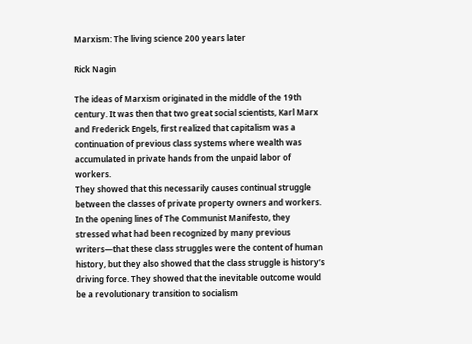Marxism: The living science 200 years later

Rick Nagin

The ideas of Marxism originated in the middle of the 19th century. It was then that two great social scientists, Karl Marx and Frederick Engels, first realized that capitalism was a continuation of previous class systems where wealth was accumulated in private hands from the unpaid labor of workers.
They showed that this necessarily causes continual struggle between the classes of private property owners and workers. In the opening lines of The Communist Manifesto, they stressed what had been recognized by many previous writers—that these class struggles were the content of human history, but they also showed that the class struggle is history’s driving force. They showed that the inevitable outcome would be a revolutionary transition to socialism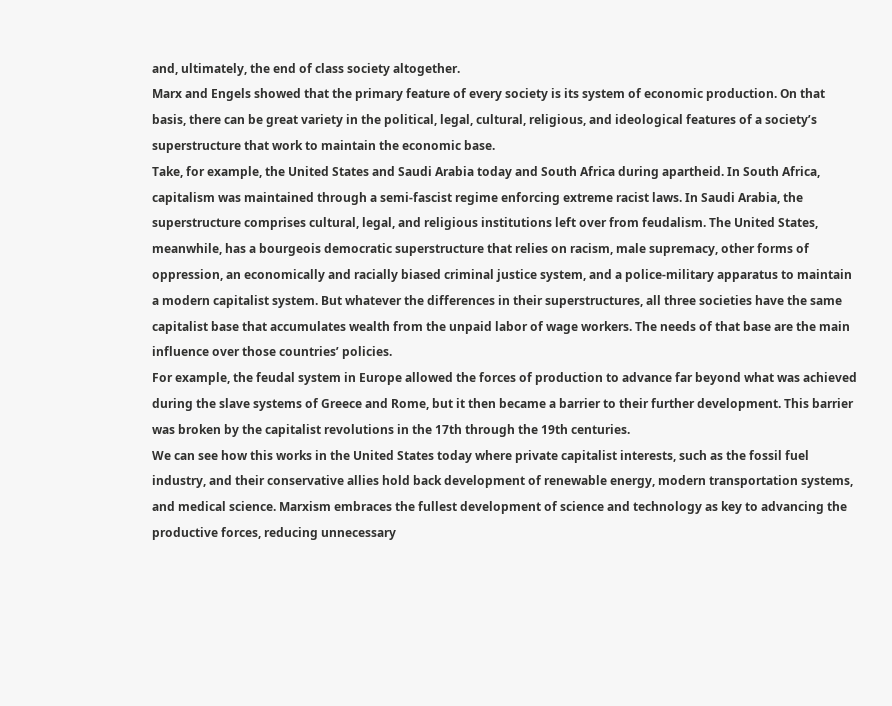and, ultimately, the end of class society altogether.
Marx and Engels showed that the primary feature of every society is its system of economic production. On that basis, there can be great variety in the political, legal, cultural, religious, and ideological features of a society’s superstructure that work to maintain the economic base.
Take, for example, the United States and Saudi Arabia today and South Africa during apartheid. In South Africa, capitalism was maintained through a semi-fascist regime enforcing extreme racist laws. In Saudi Arabia, the superstructure comprises cultural, legal, and religious institutions left over from feudalism. The United States, meanwhile, has a bourgeois democratic superstructure that relies on racism, male supremacy, other forms of oppression, an economically and racially biased criminal justice system, and a police-military apparatus to maintain a modern capitalist system. But whatever the differences in their superstructures, all three societies have the same capitalist base that accumulates wealth from the unpaid labor of wage workers. The needs of that base are the main influence over those countries’ policies.
For example, the feudal system in Europe allowed the forces of production to advance far beyond what was achieved during the slave systems of Greece and Rome, but it then became a barrier to their further development. This barrier was broken by the capitalist revolutions in the 17th through the 19th centuries.
We can see how this works in the United States today where private capitalist interests, such as the fossil fuel industry, and their conservative allies hold back development of renewable energy, modern transportation systems, and medical science. Marxism embraces the fullest development of science and technology as key to advancing the productive forces, reducing unnecessary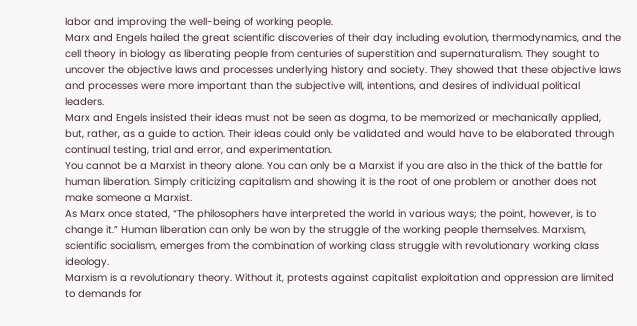labor and improving the well-being of working people.
Marx and Engels hailed the great scientific discoveries of their day including evolution, thermodynamics, and the cell theory in biology as liberating people from centuries of superstition and supernaturalism. They sought to uncover the objective laws and processes underlying history and society. They showed that these objective laws and processes were more important than the subjective will, intentions, and desires of individual political leaders.
Marx and Engels insisted their ideas must not be seen as dogma, to be memorized or mechanically applied, but, rather, as a guide to action. Their ideas could only be validated and would have to be elaborated through continual testing, trial and error, and experimentation.
You cannot be a Marxist in theory alone. You can only be a Marxist if you are also in the thick of the battle for human liberation. Simply criticizing capitalism and showing it is the root of one problem or another does not make someone a Marxist.
As Marx once stated, “The philosophers have interpreted the world in various ways; the point, however, is to change it.” Human liberation can only be won by the struggle of the working people themselves. Marxism, scientific socialism, emerges from the combination of working class struggle with revolutionary working class ideology.
Marxism is a revolutionary theory. Without it, protests against capitalist exploitation and oppression are limited to demands for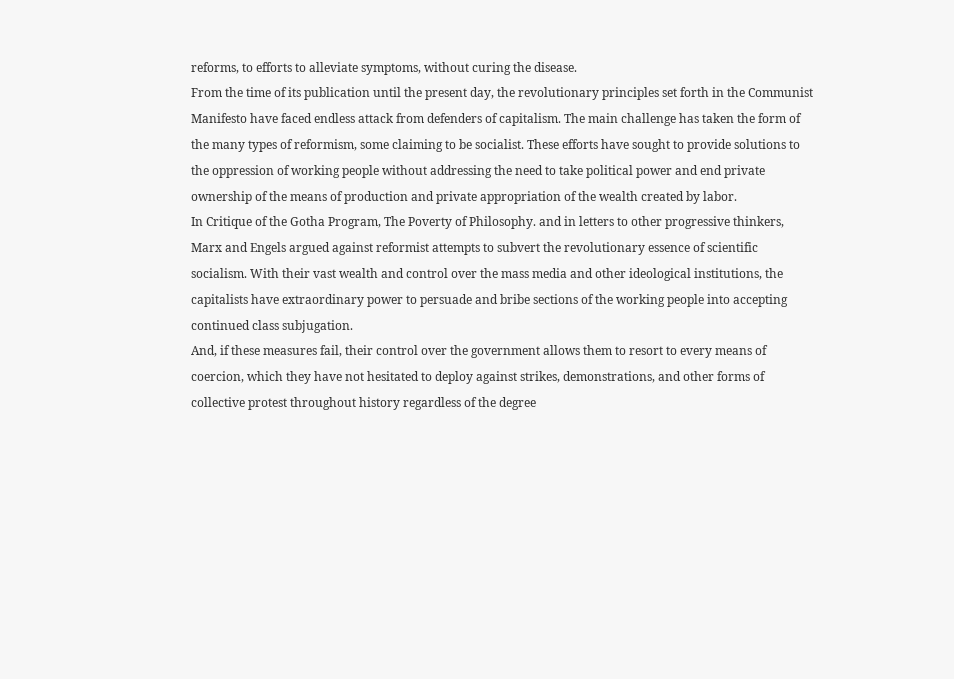reforms, to efforts to alleviate symptoms, without curing the disease.
From the time of its publication until the present day, the revolutionary principles set forth in the Communist Manifesto have faced endless attack from defenders of capitalism. The main challenge has taken the form of the many types of reformism, some claiming to be socialist. These efforts have sought to provide solutions to the oppression of working people without addressing the need to take political power and end private ownership of the means of production and private appropriation of the wealth created by labor.
In Critique of the Gotha Program, The Poverty of Philosophy. and in letters to other progressive thinkers, Marx and Engels argued against reformist attempts to subvert the revolutionary essence of scientific socialism. With their vast wealth and control over the mass media and other ideological institutions, the capitalists have extraordinary power to persuade and bribe sections of the working people into accepting continued class subjugation.
And, if these measures fail, their control over the government allows them to resort to every means of coercion, which they have not hesitated to deploy against strikes, demonstrations, and other forms of collective protest throughout history regardless of the degree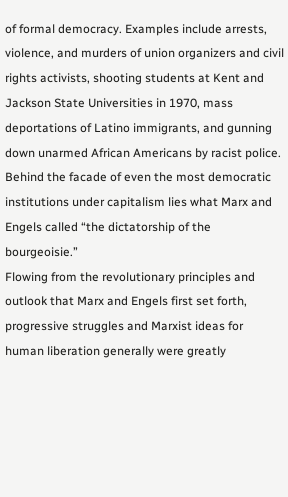of formal democracy. Examples include arrests, violence, and murders of union organizers and civil rights activists, shooting students at Kent and Jackson State Universities in 1970, mass deportations of Latino immigrants, and gunning down unarmed African Americans by racist police. Behind the facade of even the most democratic institutions under capitalism lies what Marx and Engels called “the dictatorship of the bourgeoisie.”
Flowing from the revolutionary principles and outlook that Marx and Engels first set forth, progressive struggles and Marxist ideas for human liberation generally were greatly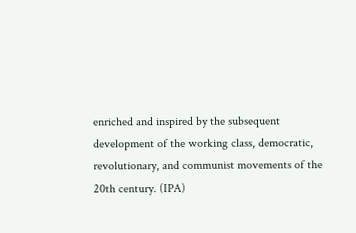enriched and inspired by the subsequent development of the working class, democratic, revolutionary, and communist movements of the 20th century. (IPA)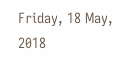Friday, 18 May, 2018